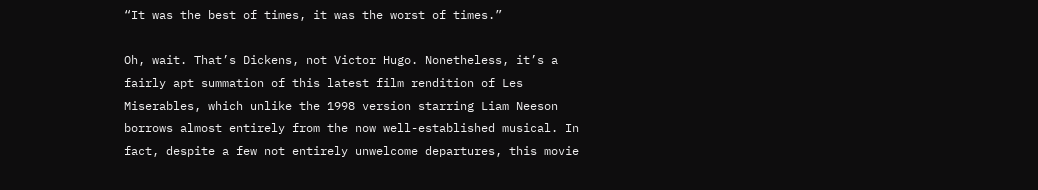“It was the best of times, it was the worst of times.”

Oh, wait. That’s Dickens, not Victor Hugo. Nonetheless, it’s a fairly apt summation of this latest film rendition of Les Miserables, which unlike the 1998 version starring Liam Neeson borrows almost entirely from the now well-established musical. In fact, despite a few not entirely unwelcome departures, this movie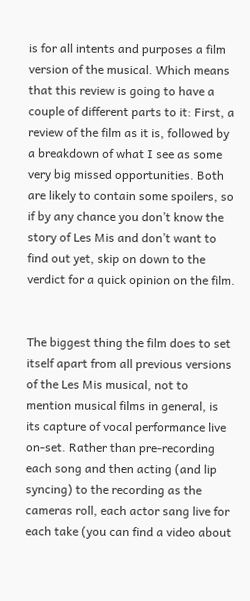is for all intents and purposes a film version of the musical. Which means that this review is going to have a couple of different parts to it: First, a review of the film as it is, followed by a breakdown of what I see as some very big missed opportunities. Both are likely to contain some spoilers, so if by any chance you don’t know the story of Les Mis and don’t want to find out yet, skip on down to the verdict for a quick opinion on the film.


The biggest thing the film does to set itself apart from all previous versions of the Les Mis musical, not to mention musical films in general, is its capture of vocal performance live on-set. Rather than pre-recording each song and then acting (and lip syncing) to the recording as the cameras roll, each actor sang live for each take (you can find a video about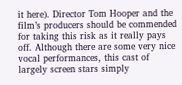it here). Director Tom Hooper and the film’s producers should be commended for taking this risk as it really pays off. Although there are some very nice vocal performances, this cast of largely screen stars simply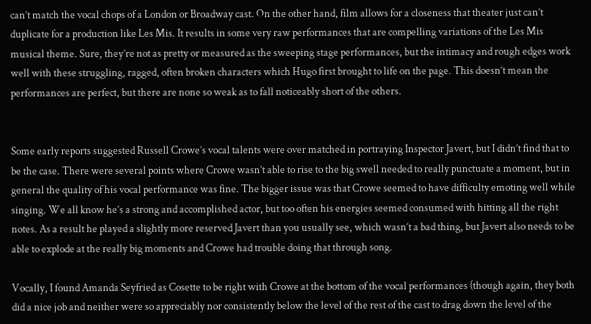can’t match the vocal chops of a London or Broadway cast. On the other hand, film allows for a closeness that theater just can’t duplicate for a production like Les Mis. It results in some very raw performances that are compelling variations of the Les Mis musical theme. Sure, they’re not as pretty or measured as the sweeping stage performances, but the intimacy and rough edges work well with these struggling, ragged, often broken characters which Hugo first brought to life on the page. This doesn’t mean the performances are perfect, but there are none so weak as to fall noticeably short of the others.


Some early reports suggested Russell Crowe’s vocal talents were over matched in portraying Inspector Javert, but I didn’t find that to be the case. There were several points where Crowe wasn’t able to rise to the big swell needed to really punctuate a moment, but in general the quality of his vocal performance was fine. The bigger issue was that Crowe seemed to have difficulty emoting well while singing. We all know he’s a strong and accomplished actor, but too often his energies seemed consumed with hitting all the right notes. As a result he played a slightly more reserved Javert than you usually see, which wasn’t a bad thing, but Javert also needs to be able to explode at the really big moments and Crowe had trouble doing that through song.

Vocally, I found Amanda Seyfried as Cosette to be right with Crowe at the bottom of the vocal performances (though again, they both did a nice job and neither were so appreciably nor consistently below the level of the rest of the cast to drag down the level of the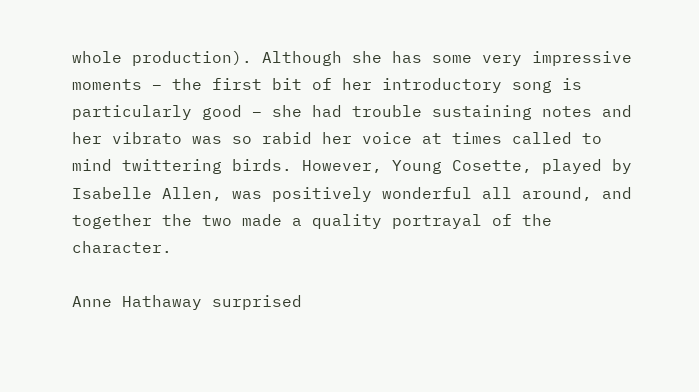whole production). Although she has some very impressive moments – the first bit of her introductory song is particularly good – she had trouble sustaining notes and her vibrato was so rabid her voice at times called to mind twittering birds. However, Young Cosette, played by Isabelle Allen, was positively wonderful all around, and together the two made a quality portrayal of the character.

Anne Hathaway surprised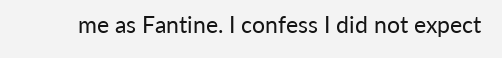me as Fantine. I confess I did not expect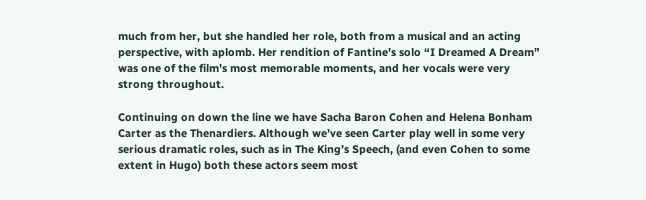much from her, but she handled her role, both from a musical and an acting perspective, with aplomb. Her rendition of Fantine’s solo “I Dreamed A Dream” was one of the film’s most memorable moments, and her vocals were very strong throughout.

Continuing on down the line we have Sacha Baron Cohen and Helena Bonham Carter as the Thenardiers. Although we’ve seen Carter play well in some very serious dramatic roles, such as in The King’s Speech, (and even Cohen to some extent in Hugo) both these actors seem most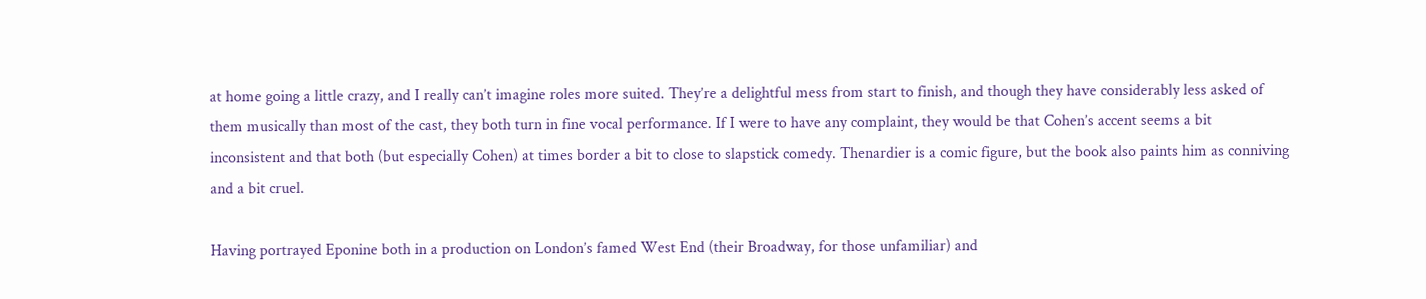at home going a little crazy, and I really can’t imagine roles more suited. They’re a delightful mess from start to finish, and though they have considerably less asked of them musically than most of the cast, they both turn in fine vocal performance. If I were to have any complaint, they would be that Cohen’s accent seems a bit inconsistent and that both (but especially Cohen) at times border a bit to close to slapstick comedy. Thenardier is a comic figure, but the book also paints him as conniving and a bit cruel.

Having portrayed Eponine both in a production on London’s famed West End (their Broadway, for those unfamiliar) and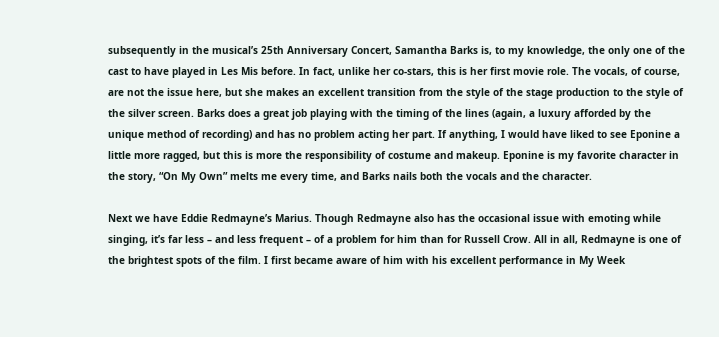subsequently in the musical’s 25th Anniversary Concert, Samantha Barks is, to my knowledge, the only one of the cast to have played in Les Mis before. In fact, unlike her co-stars, this is her first movie role. The vocals, of course, are not the issue here, but she makes an excellent transition from the style of the stage production to the style of the silver screen. Barks does a great job playing with the timing of the lines (again, a luxury afforded by the unique method of recording) and has no problem acting her part. If anything, I would have liked to see Eponine a little more ragged, but this is more the responsibility of costume and makeup. Eponine is my favorite character in the story, “On My Own” melts me every time, and Barks nails both the vocals and the character.

Next we have Eddie Redmayne’s Marius. Though Redmayne also has the occasional issue with emoting while singing, it’s far less – and less frequent – of a problem for him than for Russell Crow. All in all, Redmayne is one of the brightest spots of the film. I first became aware of him with his excellent performance in My Week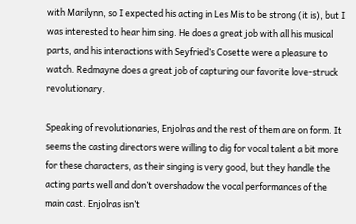with Marilynn, so I expected his acting in Les Mis to be strong (it is), but I was interested to hear him sing. He does a great job with all his musical parts, and his interactions with Seyfried’s Cosette were a pleasure to watch. Redmayne does a great job of capturing our favorite love-struck revolutionary.

Speaking of revolutionaries, Enjolras and the rest of them are on form. It seems the casting directors were willing to dig for vocal talent a bit more for these characters, as their singing is very good, but they handle the acting parts well and don’t overshadow the vocal performances of the main cast. Enjolras isn’t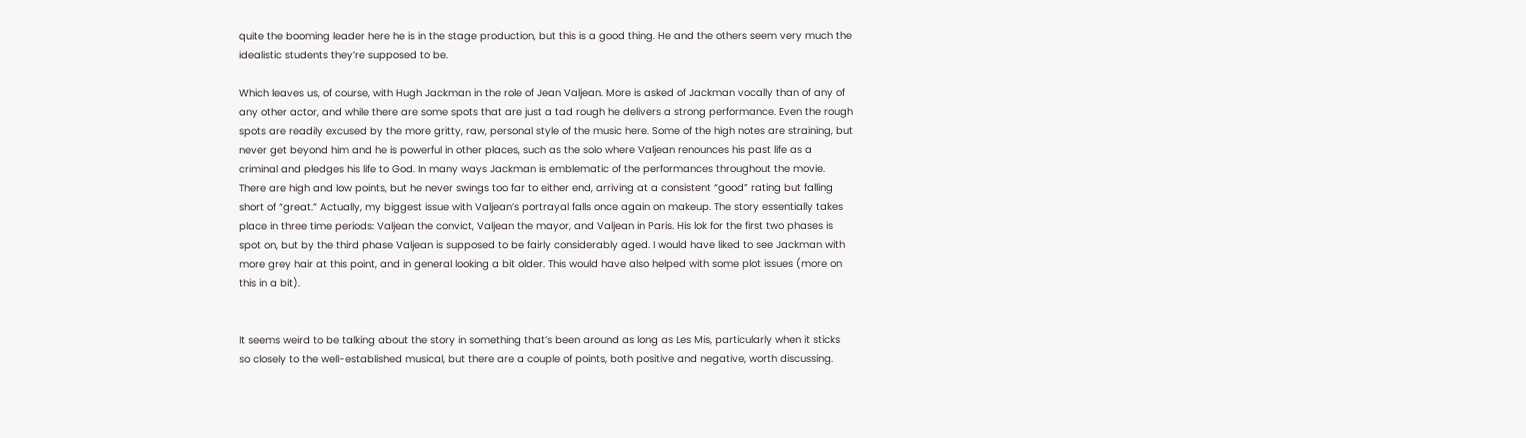quite the booming leader here he is in the stage production, but this is a good thing. He and the others seem very much the idealistic students they’re supposed to be.

Which leaves us, of course, with Hugh Jackman in the role of Jean Valjean. More is asked of Jackman vocally than of any of any other actor, and while there are some spots that are just a tad rough he delivers a strong performance. Even the rough spots are readily excused by the more gritty, raw, personal style of the music here. Some of the high notes are straining, but never get beyond him and he is powerful in other places, such as the solo where Valjean renounces his past life as a criminal and pledges his life to God. In many ways Jackman is emblematic of the performances throughout the movie. There are high and low points, but he never swings too far to either end, arriving at a consistent “good” rating but falling short of “great.” Actually, my biggest issue with Valjean’s portrayal falls once again on makeup. The story essentially takes place in three time periods: Valjean the convict, Valjean the mayor, and Valjean in Paris. His lok for the first two phases is spot on, but by the third phase Valjean is supposed to be fairly considerably aged. I would have liked to see Jackman with more grey hair at this point, and in general looking a bit older. This would have also helped with some plot issues (more on this in a bit).


It seems weird to be talking about the story in something that’s been around as long as Les Mis, particularly when it sticks so closely to the well-established musical, but there are a couple of points, both positive and negative, worth discussing.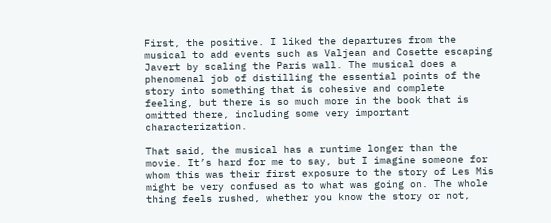First, the positive. I liked the departures from the musical to add events such as Valjean and Cosette escaping Javert by scaling the Paris wall. The musical does a phenomenal job of distilling the essential points of the story into something that is cohesive and complete feeling, but there is so much more in the book that is omitted there, including some very important characterization.

That said, the musical has a runtime longer than the movie. It’s hard for me to say, but I imagine someone for whom this was their first exposure to the story of Les Mis might be very confused as to what was going on. The whole thing feels rushed, whether you know the story or not,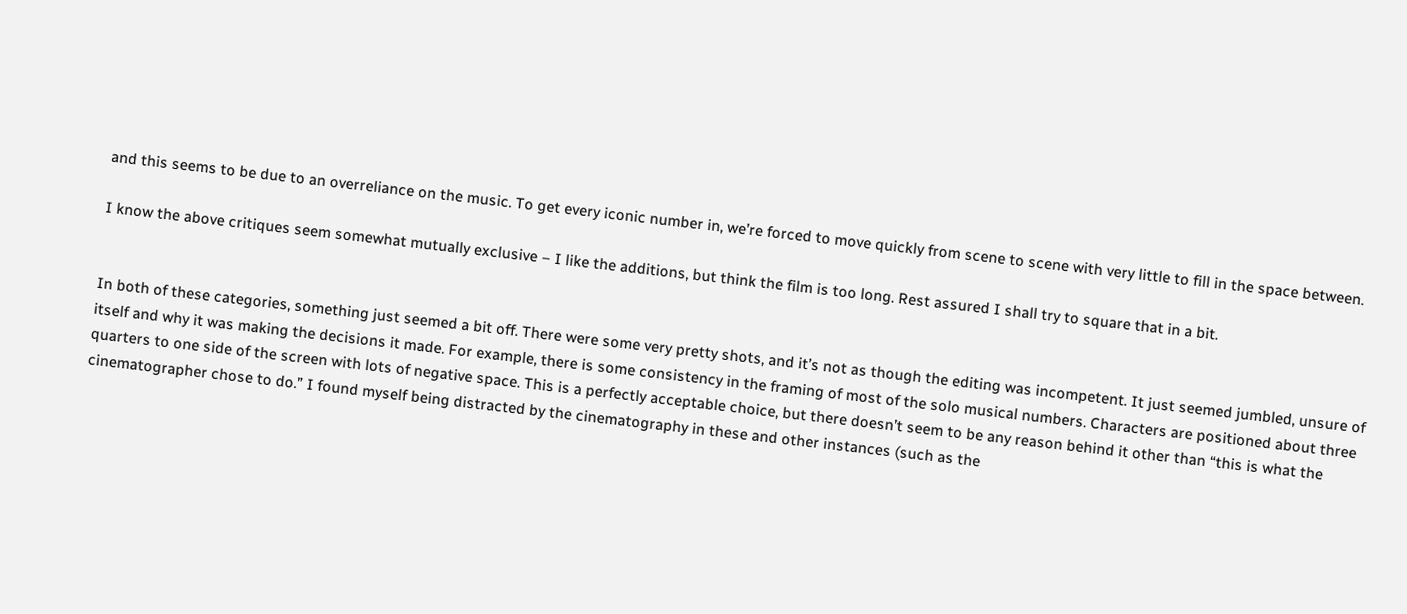and this seems to be due to an overreliance on the music. To get every iconic number in, we’re forced to move quickly from scene to scene with very little to fill in the space between.

I know the above critiques seem somewhat mutually exclusive – I like the additions, but think the film is too long. Rest assured I shall try to square that in a bit.


In both of these categories, something just seemed a bit off. There were some very pretty shots, and it’s not as though the editing was incompetent. It just seemed jumbled, unsure of itself and why it was making the decisions it made. For example, there is some consistency in the framing of most of the solo musical numbers. Characters are positioned about three quarters to one side of the screen with lots of negative space. This is a perfectly acceptable choice, but there doesn’t seem to be any reason behind it other than “this is what the cinematographer chose to do.” I found myself being distracted by the cinematography in these and other instances (such as the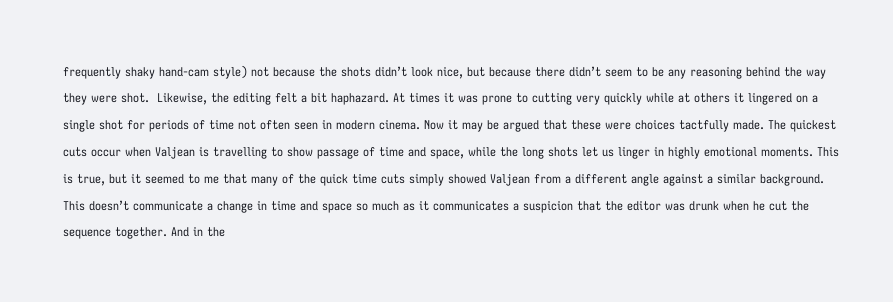frequently shaky hand-cam style) not because the shots didn’t look nice, but because there didn’t seem to be any reasoning behind the way they were shot.  Likewise, the editing felt a bit haphazard. At times it was prone to cutting very quickly while at others it lingered on a single shot for periods of time not often seen in modern cinema. Now it may be argued that these were choices tactfully made. The quickest cuts occur when Valjean is travelling to show passage of time and space, while the long shots let us linger in highly emotional moments. This is true, but it seemed to me that many of the quick time cuts simply showed Valjean from a different angle against a similar background. This doesn’t communicate a change in time and space so much as it communicates a suspicion that the editor was drunk when he cut the sequence together. And in the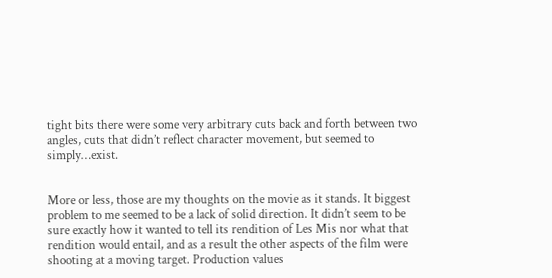tight bits there were some very arbitrary cuts back and forth between two angles, cuts that didn’t reflect character movement, but seemed to simply…exist.


More or less, those are my thoughts on the movie as it stands. It biggest problem to me seemed to be a lack of solid direction. It didn’t seem to be sure exactly how it wanted to tell its rendition of Les Mis nor what that rendition would entail, and as a result the other aspects of the film were shooting at a moving target. Production values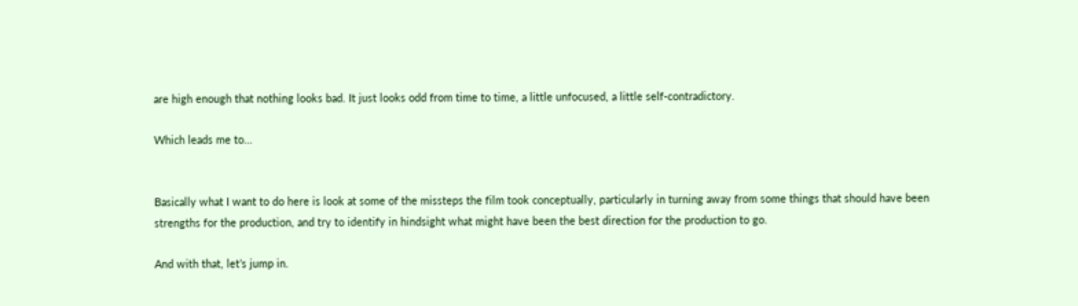are high enough that nothing looks bad. It just looks odd from time to time, a little unfocused, a little self-contradictory.

Which leads me to…


Basically what I want to do here is look at some of the missteps the film took conceptually, particularly in turning away from some things that should have been strengths for the production, and try to identify in hindsight what might have been the best direction for the production to go.

And with that, let’s jump in.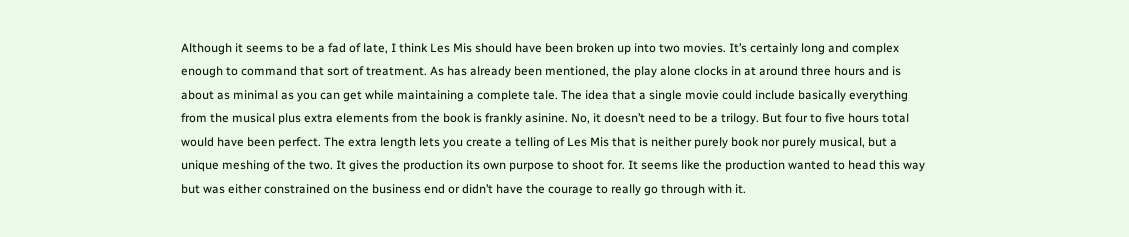Although it seems to be a fad of late, I think Les Mis should have been broken up into two movies. It’s certainly long and complex enough to command that sort of treatment. As has already been mentioned, the play alone clocks in at around three hours and is about as minimal as you can get while maintaining a complete tale. The idea that a single movie could include basically everything from the musical plus extra elements from the book is frankly asinine. No, it doesn’t need to be a trilogy. But four to five hours total would have been perfect. The extra length lets you create a telling of Les Mis that is neither purely book nor purely musical, but a unique meshing of the two. It gives the production its own purpose to shoot for. It seems like the production wanted to head this way but was either constrained on the business end or didn’t have the courage to really go through with it.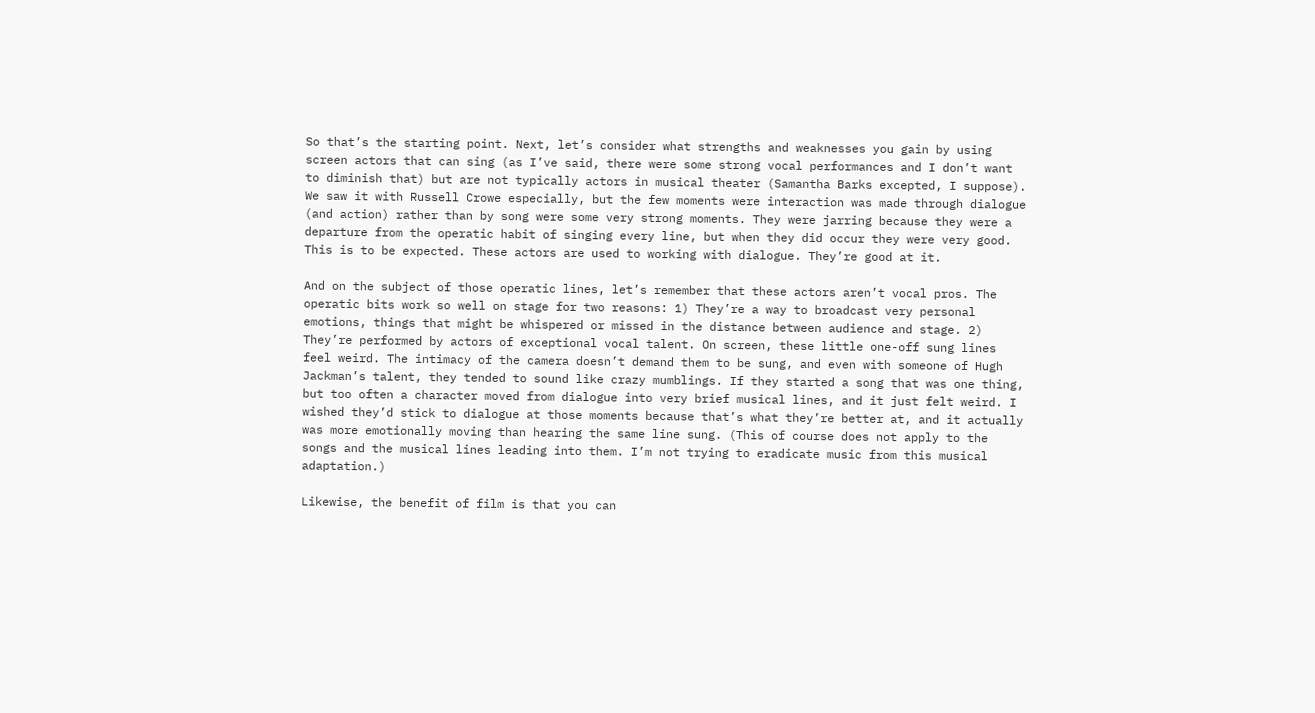So that’s the starting point. Next, let’s consider what strengths and weaknesses you gain by using screen actors that can sing (as I’ve said, there were some strong vocal performances and I don’t want to diminish that) but are not typically actors in musical theater (Samantha Barks excepted, I suppose). We saw it with Russell Crowe especially, but the few moments were interaction was made through dialogue (and action) rather than by song were some very strong moments. They were jarring because they were a departure from the operatic habit of singing every line, but when they did occur they were very good. This is to be expected. These actors are used to working with dialogue. They’re good at it.

And on the subject of those operatic lines, let’s remember that these actors aren’t vocal pros. The operatic bits work so well on stage for two reasons: 1) They’re a way to broadcast very personal emotions, things that might be whispered or missed in the distance between audience and stage. 2) They’re performed by actors of exceptional vocal talent. On screen, these little one-off sung lines feel weird. The intimacy of the camera doesn’t demand them to be sung, and even with someone of Hugh Jackman’s talent, they tended to sound like crazy mumblings. If they started a song that was one thing, but too often a character moved from dialogue into very brief musical lines, and it just felt weird. I wished they’d stick to dialogue at those moments because that’s what they’re better at, and it actually was more emotionally moving than hearing the same line sung. (This of course does not apply to the songs and the musical lines leading into them. I’m not trying to eradicate music from this musical adaptation.)

Likewise, the benefit of film is that you can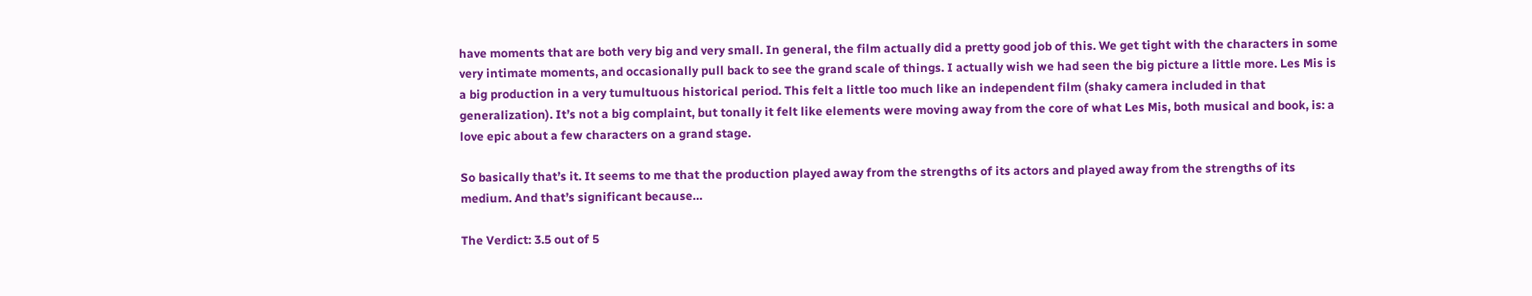have moments that are both very big and very small. In general, the film actually did a pretty good job of this. We get tight with the characters in some very intimate moments, and occasionally pull back to see the grand scale of things. I actually wish we had seen the big picture a little more. Les Mis is a big production in a very tumultuous historical period. This felt a little too much like an independent film (shaky camera included in that generalization). It’s not a big complaint, but tonally it felt like elements were moving away from the core of what Les Mis, both musical and book, is: a love epic about a few characters on a grand stage.

So basically that’s it. It seems to me that the production played away from the strengths of its actors and played away from the strengths of its medium. And that’s significant because…

The Verdict: 3.5 out of 5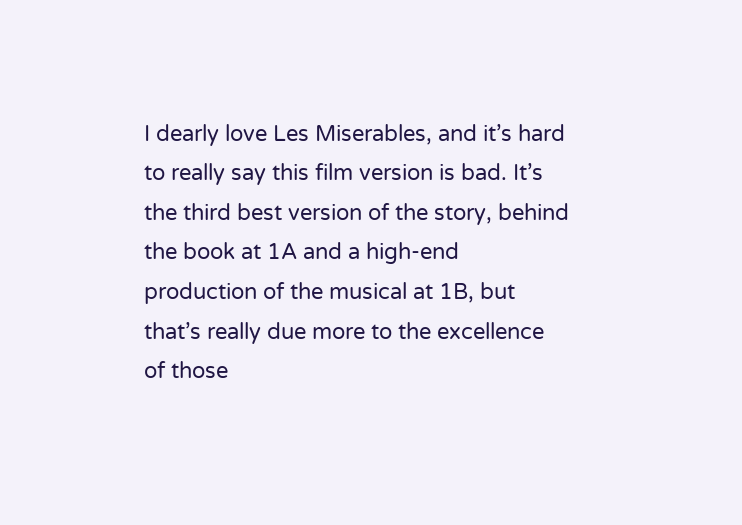I dearly love Les Miserables, and it’s hard to really say this film version is bad. It’s the third best version of the story, behind the book at 1A and a high-end production of the musical at 1B, but that’s really due more to the excellence of those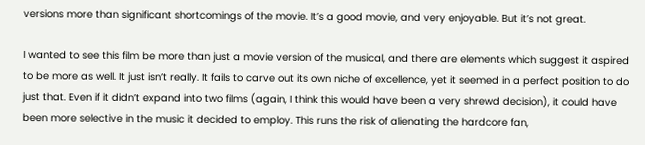versions more than significant shortcomings of the movie. It’s a good movie, and very enjoyable. But it’s not great.

I wanted to see this film be more than just a movie version of the musical, and there are elements which suggest it aspired to be more as well. It just isn’t really. It fails to carve out its own niche of excellence, yet it seemed in a perfect position to do just that. Even if it didn’t expand into two films (again, I think this would have been a very shrewd decision), it could have been more selective in the music it decided to employ. This runs the risk of alienating the hardcore fan,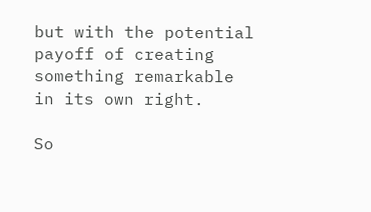but with the potential payoff of creating something remarkable in its own right.

So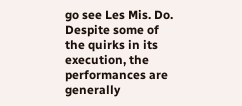go see Les Mis. Do. Despite some of the quirks in its execution, the performances are generally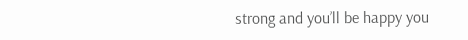strong and you’ll be happy you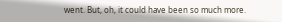went. But, oh, it could have been so much more.